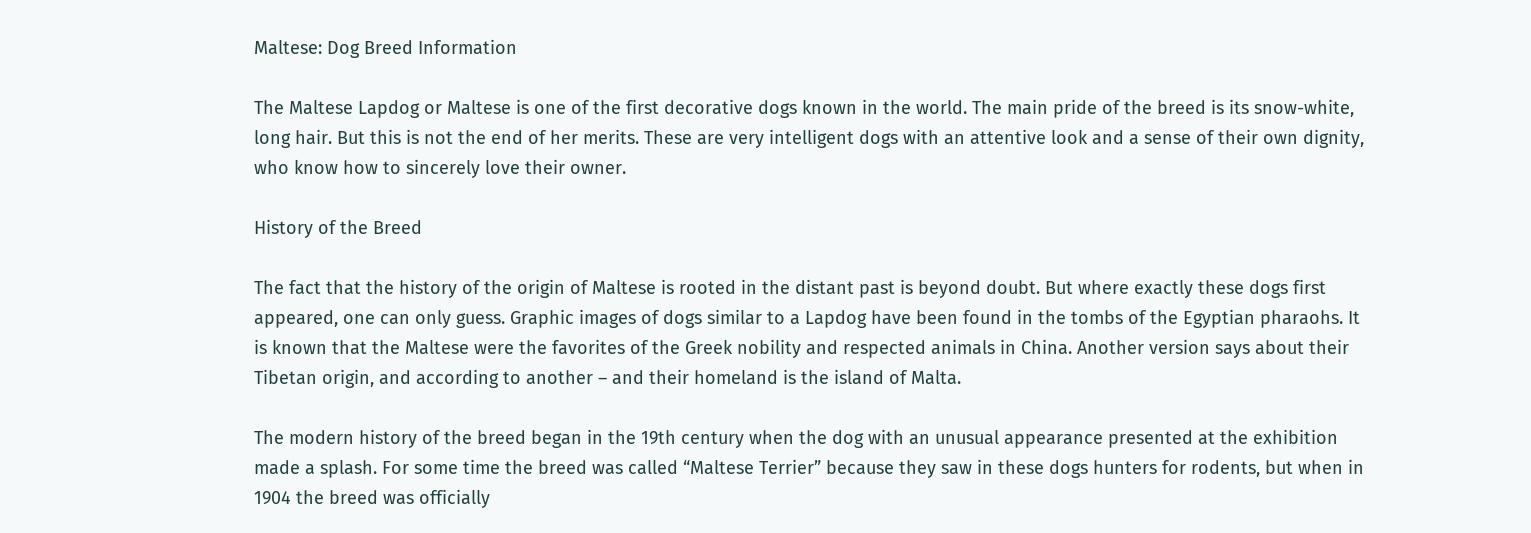Maltese: Dog Breed Information

The Maltese Lapdog or Maltese is one of the first decorative dogs known in the world. The main pride of the breed is its snow-white, long hair. But this is not the end of her merits. These are very intelligent dogs with an attentive look and a sense of their own dignity, who know how to sincerely love their owner.

History of the Breed

The fact that the history of the origin of Maltese is rooted in the distant past is beyond doubt. But where exactly these dogs first appeared, one can only guess. Graphic images of dogs similar to a Lapdog have been found in the tombs of the Egyptian pharaohs. It is known that the Maltese were the favorites of the Greek nobility and respected animals in China. Another version says about their Tibetan origin, and according to another – and their homeland is the island of Malta.

The modern history of the breed began in the 19th century when the dog with an unusual appearance presented at the exhibition made a splash. For some time the breed was called “Maltese Terrier” because they saw in these dogs hunters for rodents, but when in 1904 the breed was officially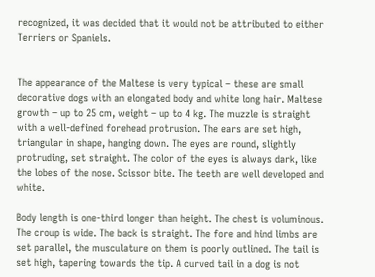recognized, it was decided that it would not be attributed to either Terriers or Spaniels.


The appearance of the Maltese is very typical – these are small decorative dogs with an elongated body and white long hair. Maltese growth – up to 25 cm, weight – up to 4 kg. The muzzle is straight with a well-defined forehead protrusion. The ears are set high, triangular in shape, hanging down. The eyes are round, slightly protruding, set straight. The color of the eyes is always dark, like the lobes of the nose. Scissor bite. The teeth are well developed and white.

Body length is one-third longer than height. The chest is voluminous. The croup is wide. The back is straight. The fore and hind limbs are set parallel, the musculature on them is poorly outlined. The tail is set high, tapering towards the tip. A curved tail in a dog is not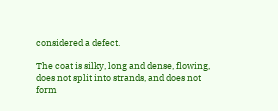considered a defect.

The coat is silky, long and dense, flowing, does not split into strands, and does not form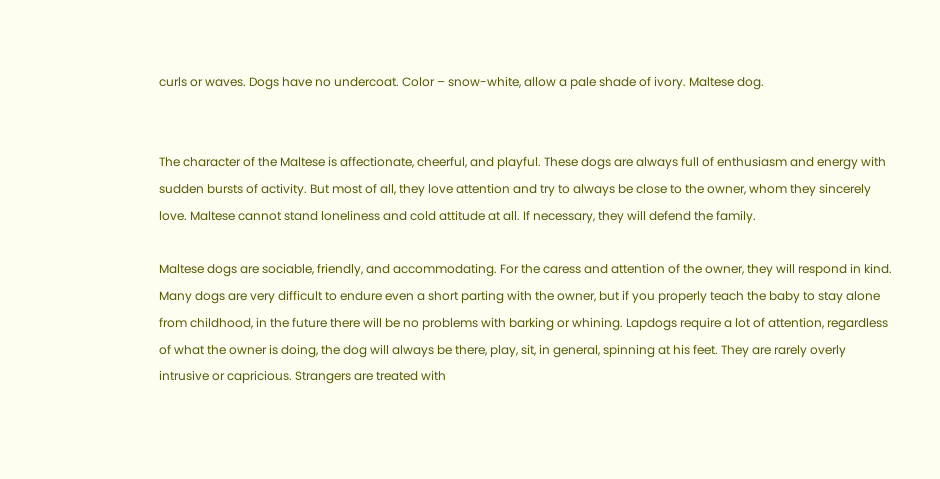curls or waves. Dogs have no undercoat. Color – snow-white, allow a pale shade of ivory. Maltese dog.


The character of the Maltese is affectionate, cheerful, and playful. These dogs are always full of enthusiasm and energy with sudden bursts of activity. But most of all, they love attention and try to always be close to the owner, whom they sincerely love. Maltese cannot stand loneliness and cold attitude at all. If necessary, they will defend the family.

Maltese dogs are sociable, friendly, and accommodating. For the caress and attention of the owner, they will respond in kind. Many dogs are very difficult to endure even a short parting with the owner, but if you properly teach the baby to stay alone from childhood, in the future there will be no problems with barking or whining. Lapdogs require a lot of attention, regardless of what the owner is doing, the dog will always be there, play, sit, in general, spinning at his feet. They are rarely overly intrusive or capricious. Strangers are treated with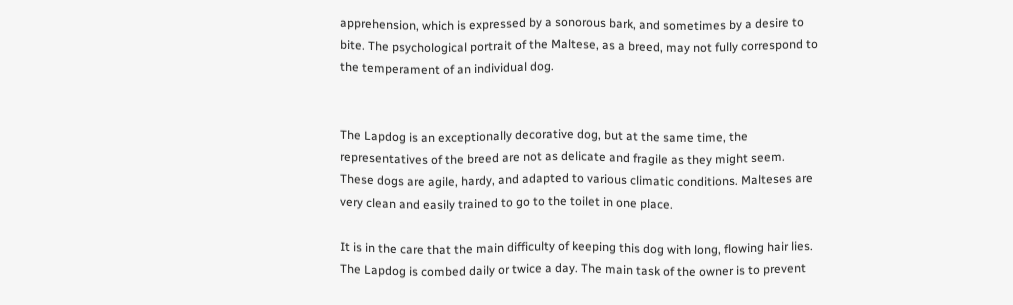apprehension, which is expressed by a sonorous bark, and sometimes by a desire to bite. The psychological portrait of the Maltese, as a breed, may not fully correspond to the temperament of an individual dog.


The Lapdog is an exceptionally decorative dog, but at the same time, the representatives of the breed are not as delicate and fragile as they might seem. These dogs are agile, hardy, and adapted to various climatic conditions. Malteses are very clean and easily trained to go to the toilet in one place.

It is in the care that the main difficulty of keeping this dog with long, flowing hair lies. The Lapdog is combed daily or twice a day. The main task of the owner is to prevent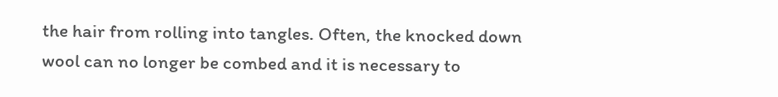the hair from rolling into tangles. Often, the knocked down wool can no longer be combed and it is necessary to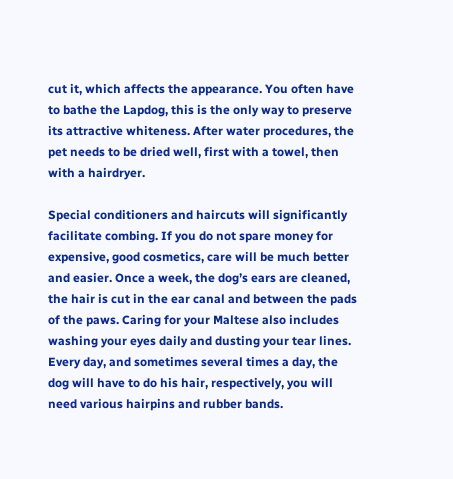cut it, which affects the appearance. You often have to bathe the Lapdog, this is the only way to preserve its attractive whiteness. After water procedures, the pet needs to be dried well, first with a towel, then with a hairdryer.

Special conditioners and haircuts will significantly facilitate combing. If you do not spare money for expensive, good cosmetics, care will be much better and easier. Once a week, the dog’s ears are cleaned, the hair is cut in the ear canal and between the pads of the paws. Caring for your Maltese also includes washing your eyes daily and dusting your tear lines. Every day, and sometimes several times a day, the dog will have to do his hair, respectively, you will need various hairpins and rubber bands.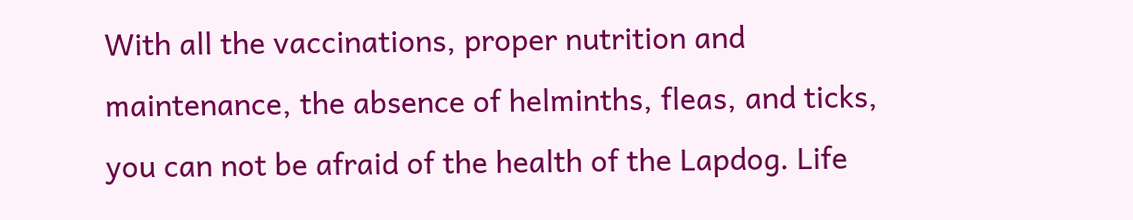With all the vaccinations, proper nutrition and maintenance, the absence of helminths, fleas, and ticks, you can not be afraid of the health of the Lapdog. Life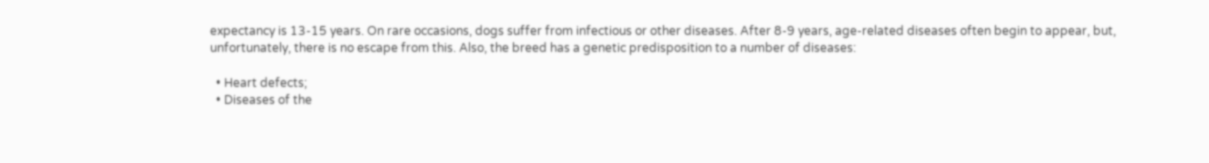expectancy is 13-15 years. On rare occasions, dogs suffer from infectious or other diseases. After 8-9 years, age-related diseases often begin to appear, but, unfortunately, there is no escape from this. Also, the breed has a genetic predisposition to a number of diseases:

  • Heart defects;
  • Diseases of the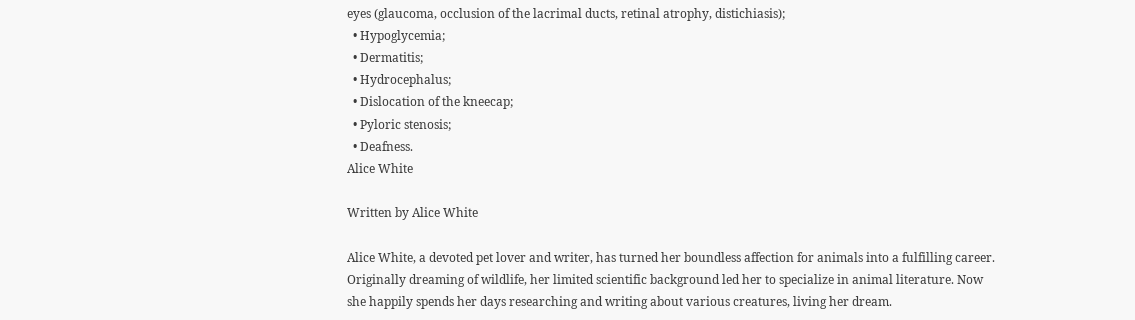eyes (glaucoma, occlusion of the lacrimal ducts, retinal atrophy, distichiasis);
  • Hypoglycemia;
  • Dermatitis;
  • Hydrocephalus;
  • Dislocation of the kneecap;
  • Pyloric stenosis;
  • Deafness.
Alice White

Written by Alice White

Alice White, a devoted pet lover and writer, has turned her boundless affection for animals into a fulfilling career. Originally dreaming of wildlife, her limited scientific background led her to specialize in animal literature. Now she happily spends her days researching and writing about various creatures, living her dream.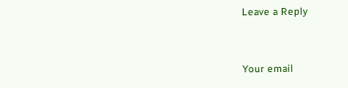Leave a Reply


Your email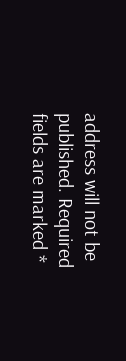address will not be published. Required fields are marked *